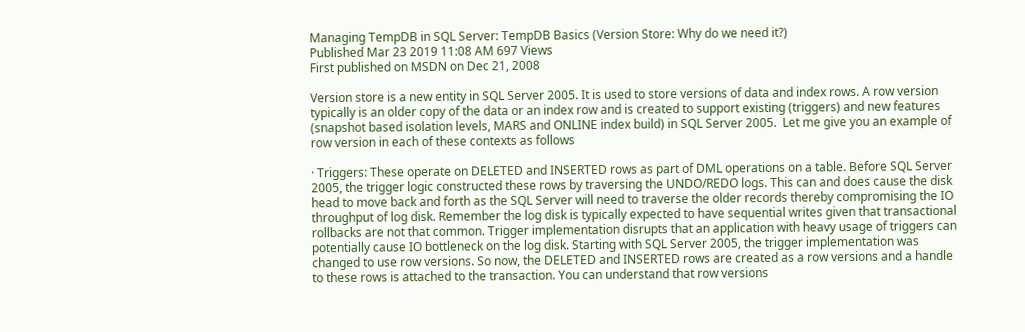Managing TempDB in SQL Server: TempDB Basics (Version Store: Why do we need it?)
Published Mar 23 2019 11:08 AM 697 Views
First published on MSDN on Dec 21, 2008

Version store is a new entity in SQL Server 2005. It is used to store versions of data and index rows. A row version typically is an older copy of the data or an index row and is created to support existing (triggers) and new features (snapshot based isolation levels, MARS and ONLINE index build) in SQL Server 2005.  Let me give you an example of row version in each of these contexts as follows

· Triggers: These operate on DELETED and INSERTED rows as part of DML operations on a table. Before SQL Server 2005, the trigger logic constructed these rows by traversing the UNDO/REDO logs. This can and does cause the disk head to move back and forth as the SQL Server will need to traverse the older records thereby compromising the IO throughput of log disk. Remember the log disk is typically expected to have sequential writes given that transactional rollbacks are not that common. Trigger implementation disrupts that an application with heavy usage of triggers can potentially cause IO bottleneck on the log disk. Starting with SQL Server 2005, the trigger implementation was changed to use row versions. So now, the DELETED and INSERTED rows are created as a row versions and a handle to these rows is attached to the transaction. You can understand that row versions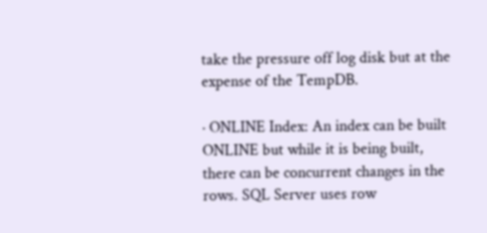take the pressure off log disk but at the expense of the TempDB.

· ONLINE Index: An index can be built ONLINE but while it is being built, there can be concurrent changes in the rows. SQL Server uses row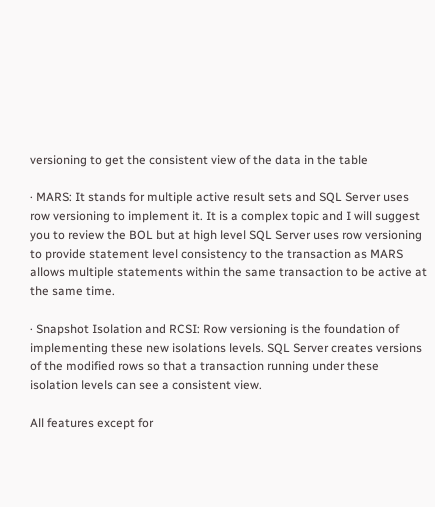versioning to get the consistent view of the data in the table

· MARS: It stands for multiple active result sets and SQL Server uses row versioning to implement it. It is a complex topic and I will suggest you to review the BOL but at high level SQL Server uses row versioning to provide statement level consistency to the transaction as MARS allows multiple statements within the same transaction to be active at the same time.

· Snapshot Isolation and RCSI: Row versioning is the foundation of implementing these new isolations levels. SQL Server creates versions of the modified rows so that a transaction running under these isolation levels can see a consistent view.

All features except for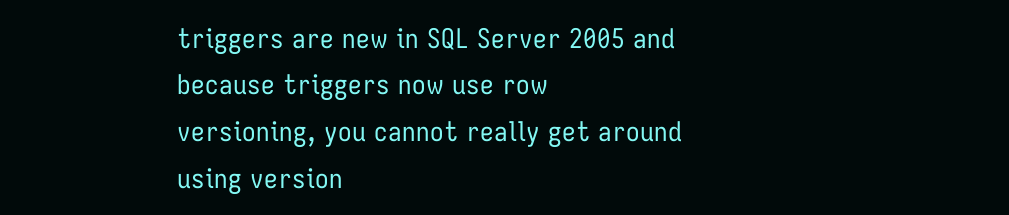triggers are new in SQL Server 2005 and because triggers now use row versioning, you cannot really get around using version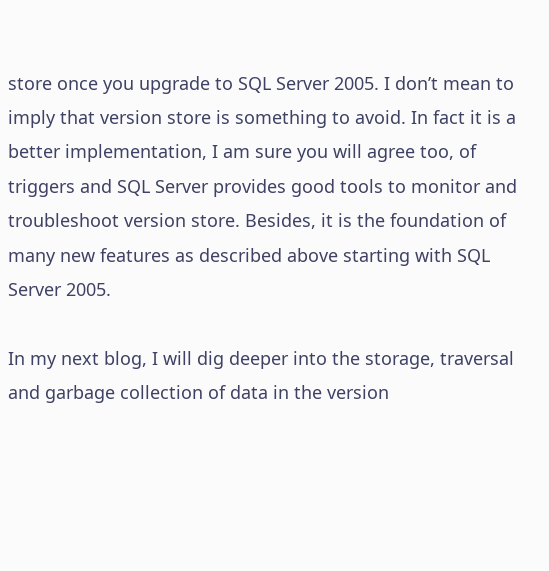store once you upgrade to SQL Server 2005. I don’t mean to imply that version store is something to avoid. In fact it is a better implementation, I am sure you will agree too, of triggers and SQL Server provides good tools to monitor and troubleshoot version store. Besides, it is the foundation of many new features as described above starting with SQL Server 2005.

In my next blog, I will dig deeper into the storage, traversal and garbage collection of data in the version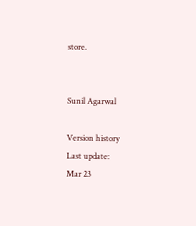store.


Sunil Agarwal

Version history
Last update:
Mar 23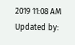2019 11:08 AM
Updated by: